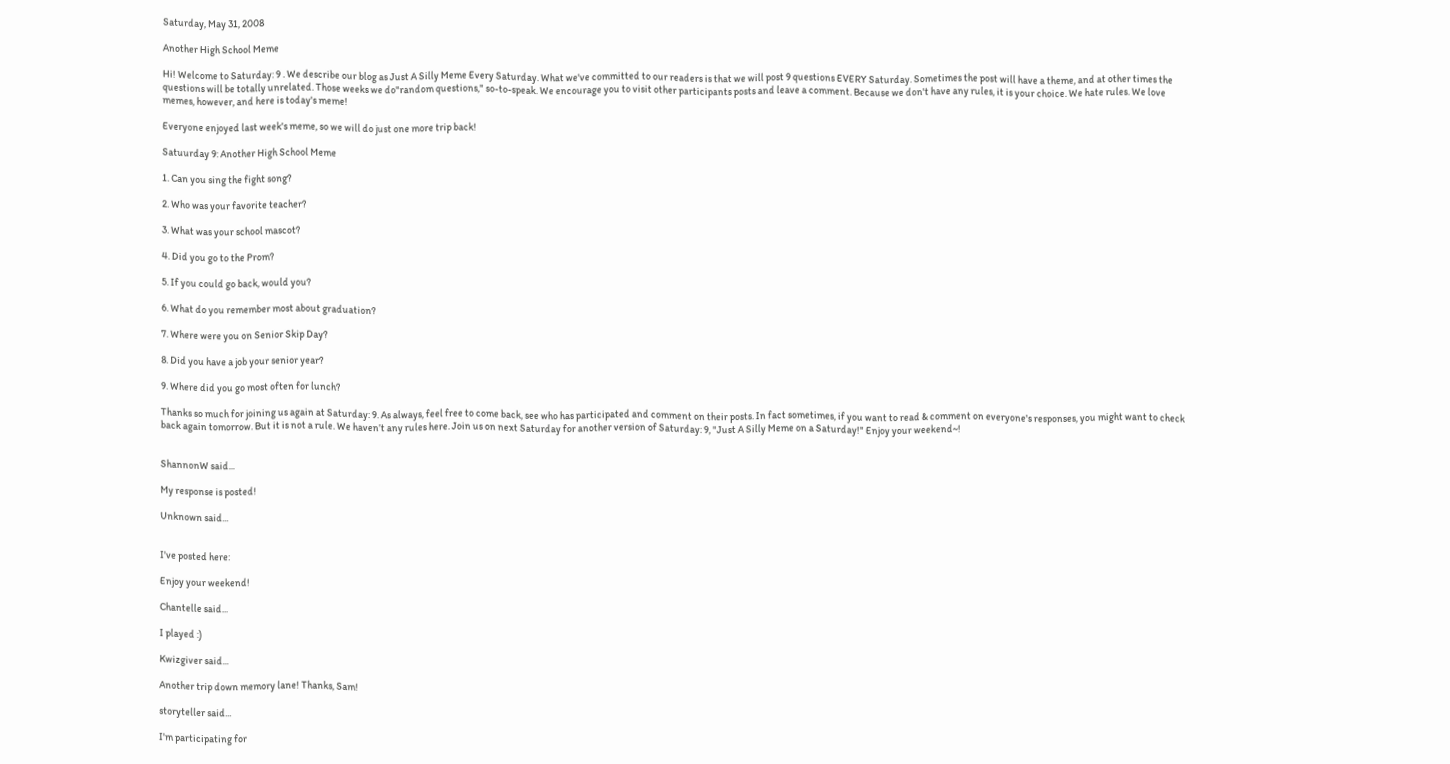Saturday, May 31, 2008

Another High School Meme

Hi! Welcome to Saturday: 9 . We describe our blog as Just A Silly Meme Every Saturday. What we've committed to our readers is that we will post 9 questions EVERY Saturday. Sometimes the post will have a theme, and at other times the questions will be totally unrelated. Those weeks we do"random questions," so-to-speak. We encourage you to visit other participants posts and leave a comment. Because we don't have any rules, it is your choice. We hate rules. We love memes, however, and here is today's meme!

Everyone enjoyed last week's meme, so we will do just one more trip back!

Satuurday 9: Another High School Meme

1. Can you sing the fight song?

2. Who was your favorite teacher?

3. What was your school mascot?

4. Did you go to the Prom?

5. If you could go back, would you?

6. What do you remember most about graduation?

7. Where were you on Senior Skip Day?

8. Did you have a job your senior year?

9. Where did you go most often for lunch?

Thanks so much for joining us again at Saturday: 9. As always, feel free to come back, see who has participated and comment on their posts. In fact sometimes, if you want to read & comment on everyone's responses, you might want to check back again tomorrow. But it is not a rule. We haven’t any rules here. Join us on next Saturday for another version of Saturday: 9, "Just A Silly Meme on a Saturday!" Enjoy your weekend~!


ShannonW said...

My response is posted!

Unknown said...


I've posted here:

Enjoy your weekend!

Chantelle said...

I played :)

Kwizgiver said...

Another trip down memory lane! Thanks, Sam!

storyteller said...

I'm participating for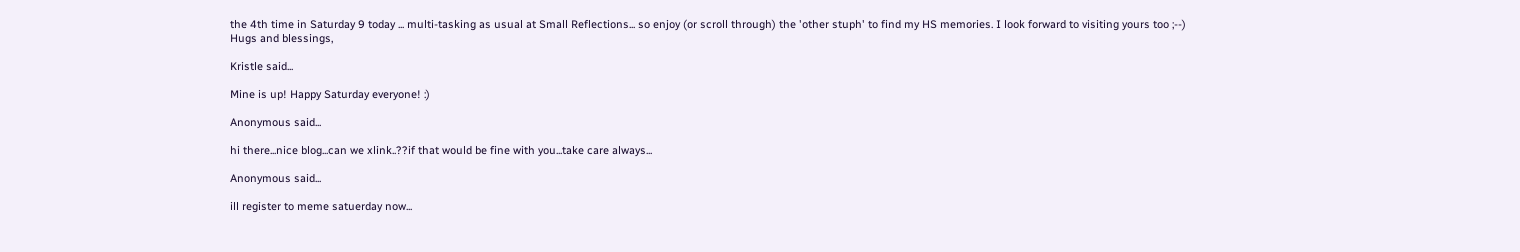the 4th time in Saturday 9 today ... multi-tasking as usual at Small Reflections... so enjoy (or scroll through) the 'other stuph' to find my HS memories. I look forward to visiting yours too ;--)
Hugs and blessings,

Kristle said...

Mine is up! Happy Saturday everyone! :)

Anonymous said...

hi there...nice blog...can we xlink..??if that would be fine with you...take care always...

Anonymous said...

ill register to meme satuerday now...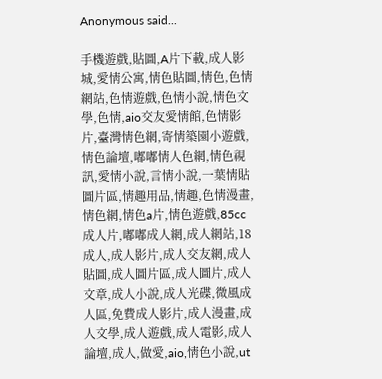Anonymous said...

手機遊戲,貼圖,A片下載,成人影城,愛情公寓,情色貼圖,情色,色情網站,色情遊戲,色情小說,情色文學,色情,aio交友愛情館,色情影片,臺灣情色網,寄情築園小遊戲,情色論壇,嘟嘟情人色網,情色視訊,愛情小說,言情小說,一葉情貼圖片區,情趣用品,情趣,色情漫畫,情色網,情色a片,情色遊戲,85cc成人片,嘟嘟成人網,成人網站,18成人,成人影片,成人交友網,成人貼圖,成人圖片區,成人圖片,成人文章,成人小說,成人光碟,微風成人區,免費成人影片,成人漫畫,成人文學,成人遊戲,成人電影,成人論壇,成人,做愛,aio,情色小說,ut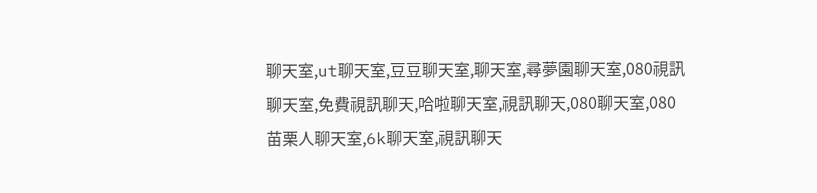聊天室,ut聊天室,豆豆聊天室,聊天室,尋夢園聊天室,080視訊聊天室,免費視訊聊天,哈啦聊天室,視訊聊天,080聊天室,080苗栗人聊天室,6k聊天室,視訊聊天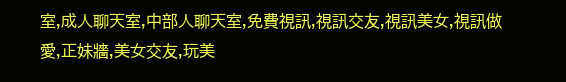室,成人聊天室,中部人聊天室,免費視訊,視訊交友,視訊美女,視訊做愛,正妹牆,美女交友,玩美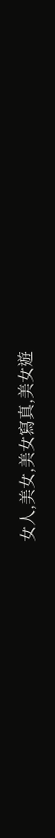女人,美女,美女寫真,美女遊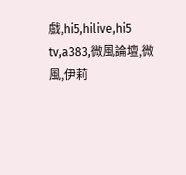戲,hi5,hilive,hi5 tv,a383,微風論壇,微風,伊莉